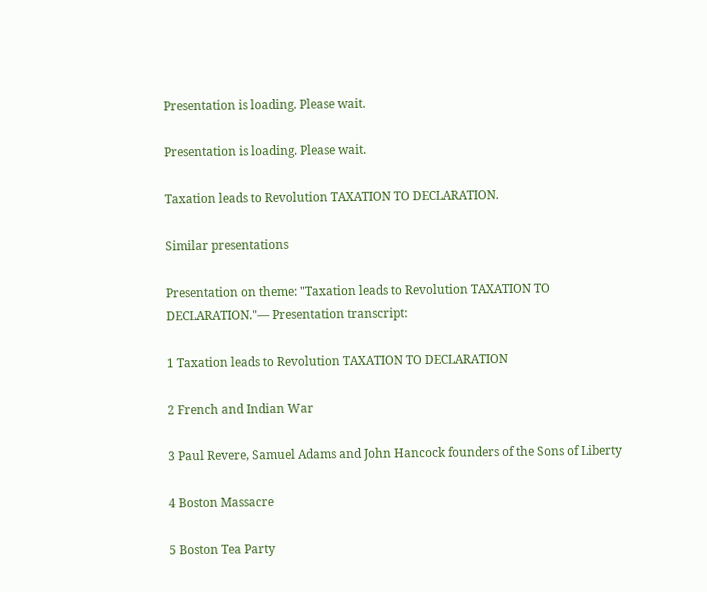Presentation is loading. Please wait.

Presentation is loading. Please wait.

Taxation leads to Revolution TAXATION TO DECLARATION.

Similar presentations

Presentation on theme: "Taxation leads to Revolution TAXATION TO DECLARATION."— Presentation transcript:

1 Taxation leads to Revolution TAXATION TO DECLARATION

2 French and Indian War

3 Paul Revere, Samuel Adams and John Hancock founders of the Sons of Liberty

4 Boston Massacre

5 Boston Tea Party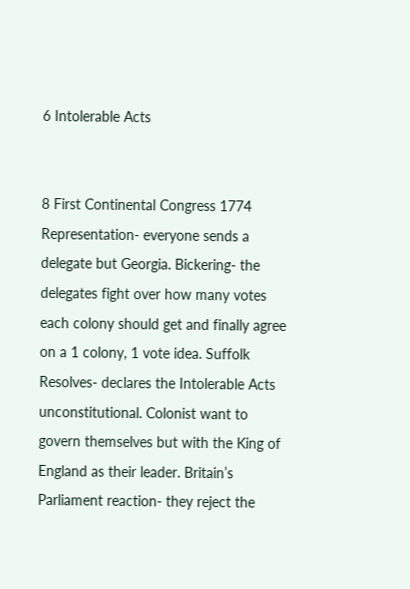6 Intolerable Acts


8 First Continental Congress 1774 Representation- everyone sends a delegate but Georgia. Bickering- the delegates fight over how many votes each colony should get and finally agree on a 1 colony, 1 vote idea. Suffolk Resolves- declares the Intolerable Acts unconstitutional. Colonist want to govern themselves but with the King of England as their leader. Britain’s Parliament reaction- they reject the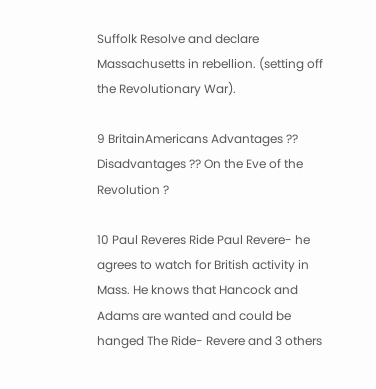Suffolk Resolve and declare Massachusetts in rebellion. (setting off the Revolutionary War).

9 BritainAmericans Advantages ?? Disadvantages ?? On the Eve of the Revolution ?

10 Paul Reveres Ride Paul Revere- he agrees to watch for British activity in Mass. He knows that Hancock and Adams are wanted and could be hanged The Ride- Revere and 3 others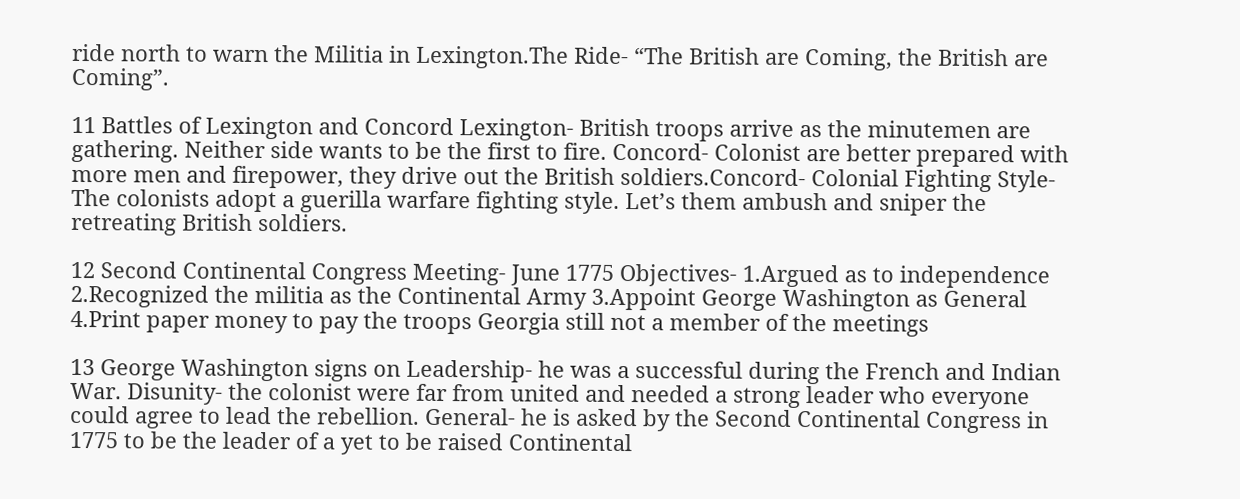ride north to warn the Militia in Lexington.The Ride- “The British are Coming, the British are Coming”.

11 Battles of Lexington and Concord Lexington- British troops arrive as the minutemen are gathering. Neither side wants to be the first to fire. Concord- Colonist are better prepared with more men and firepower, they drive out the British soldiers.Concord- Colonial Fighting Style- The colonists adopt a guerilla warfare fighting style. Let’s them ambush and sniper the retreating British soldiers.

12 Second Continental Congress Meeting- June 1775 Objectives- 1.Argued as to independence 2.Recognized the militia as the Continental Army 3.Appoint George Washington as General 4.Print paper money to pay the troops Georgia still not a member of the meetings

13 George Washington signs on Leadership- he was a successful during the French and Indian War. Disunity- the colonist were far from united and needed a strong leader who everyone could agree to lead the rebellion. General- he is asked by the Second Continental Congress in 1775 to be the leader of a yet to be raised Continental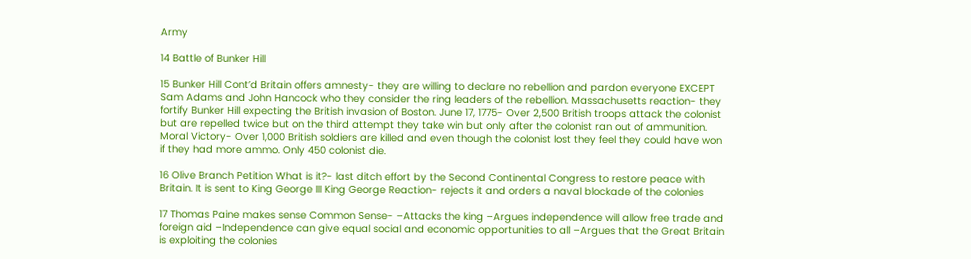Army

14 Battle of Bunker Hill

15 Bunker Hill Cont’d Britain offers amnesty- they are willing to declare no rebellion and pardon everyone EXCEPT Sam Adams and John Hancock who they consider the ring leaders of the rebellion. Massachusetts reaction- they fortify Bunker Hill expecting the British invasion of Boston. June 17, 1775- Over 2,500 British troops attack the colonist but are repelled twice but on the third attempt they take win but only after the colonist ran out of ammunition. Moral Victory- Over 1,000 British soldiers are killed and even though the colonist lost they feel they could have won if they had more ammo. Only 450 colonist die.

16 Olive Branch Petition What is it?- last ditch effort by the Second Continental Congress to restore peace with Britain. It is sent to King George III King George Reaction- rejects it and orders a naval blockade of the colonies

17 Thomas Paine makes sense Common Sense- –Attacks the king –Argues independence will allow free trade and foreign aid –Independence can give equal social and economic opportunities to all –Argues that the Great Britain is exploiting the colonies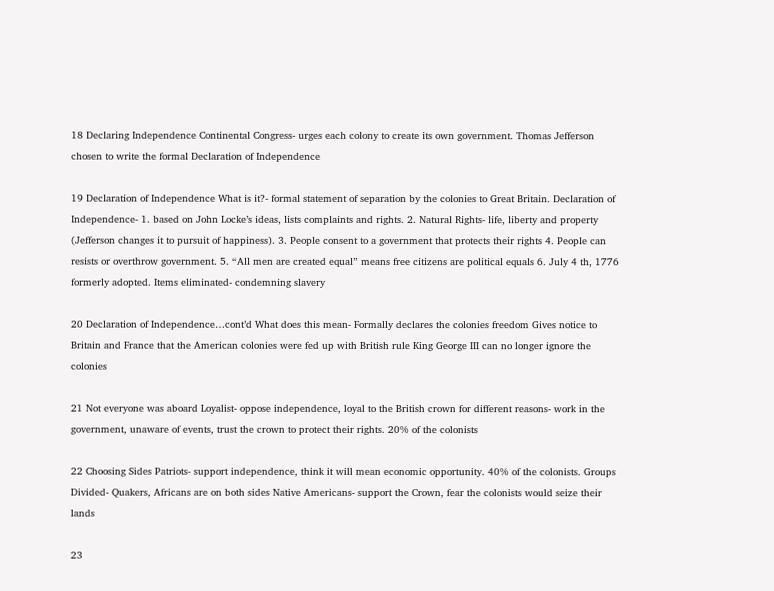18 Declaring Independence Continental Congress- urges each colony to create its own government. Thomas Jefferson chosen to write the formal Declaration of Independence

19 Declaration of Independence What is it?- formal statement of separation by the colonies to Great Britain. Declaration of Independence- 1. based on John Locke’s ideas, lists complaints and rights. 2. Natural Rights- life, liberty and property (Jefferson changes it to pursuit of happiness). 3. People consent to a government that protects their rights 4. People can resists or overthrow government. 5. “All men are created equal” means free citizens are political equals 6. July 4 th, 1776 formerly adopted. Items eliminated- condemning slavery

20 Declaration of Independence…cont’d What does this mean- Formally declares the colonies freedom Gives notice to Britain and France that the American colonies were fed up with British rule King George III can no longer ignore the colonies

21 Not everyone was aboard Loyalist- oppose independence, loyal to the British crown for different reasons- work in the government, unaware of events, trust the crown to protect their rights. 20% of the colonists

22 Choosing Sides Patriots- support independence, think it will mean economic opportunity. 40% of the colonists. Groups Divided- Quakers, Africans are on both sides Native Americans- support the Crown, fear the colonists would seize their lands

23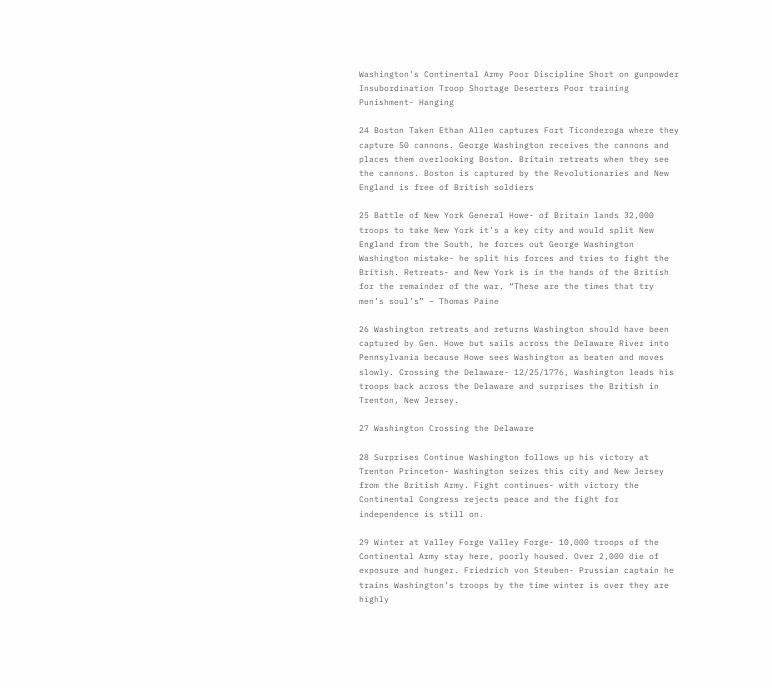Washington’s Continental Army Poor Discipline Short on gunpowder Insubordination Troop Shortage Deserters Poor training Punishment- Hanging

24 Boston Taken Ethan Allen captures Fort Ticonderoga where they capture 50 cannons. George Washington receives the cannons and places them overlooking Boston. Britain retreats when they see the cannons. Boston is captured by the Revolutionaries and New England is free of British soldiers

25 Battle of New York General Howe- of Britain lands 32,000 troops to take New York it’s a key city and would split New England from the South, he forces out George Washington Washington mistake- he split his forces and tries to fight the British. Retreats- and New York is in the hands of the British for the remainder of the war. “These are the times that try men’s soul’s” – Thomas Paine

26 Washington retreats and returns Washington should have been captured by Gen. Howe but sails across the Delaware River into Pennsylvania because Howe sees Washington as beaten and moves slowly. Crossing the Delaware- 12/25/1776, Washington leads his troops back across the Delaware and surprises the British in Trenton, New Jersey.

27 Washington Crossing the Delaware

28 Surprises Continue Washington follows up his victory at Trenton Princeton- Washington seizes this city and New Jersey from the British Army. Fight continues- with victory the Continental Congress rejects peace and the fight for independence is still on.

29 Winter at Valley Forge Valley Forge- 10,000 troops of the Continental Army stay here, poorly housed. Over 2,000 die of exposure and hunger. Friedrich von Steuben- Prussian captain he trains Washington’s troops by the time winter is over they are highly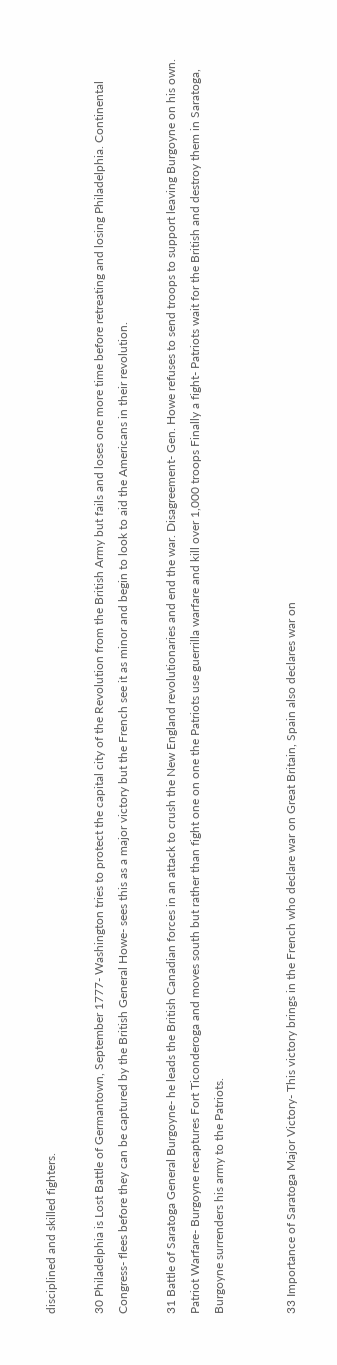disciplined and skilled fighters.

30 Philadelphia is Lost Battle of Germantown, September 1777- Washington tries to protect the capital city of the Revolution from the British Army but fails and loses one more time before retreating and losing Philadelphia. Continental Congress- flees before they can be captured by the British General Howe- sees this as a major victory but the French see it as minor and begin to look to aid the Americans in their revolution.

31 Battle of Saratoga General Burgoyne- he leads the British Canadian forces in an attack to crush the New England revolutionaries and end the war. Disagreement- Gen. Howe refuses to send troops to support leaving Burgoyne on his own. Patriot Warfare- Burgoyne recaptures Fort Ticonderoga and moves south but rather than fight one on one the Patriots use guerrilla warfare and kill over 1,000 troops Finally a fight- Patriots wait for the British and destroy them in Saratoga, Burgoyne surrenders his army to the Patriots.


33 Importance of Saratoga Major Victory- This victory brings in the French who declare war on Great Britain, Spain also declares war on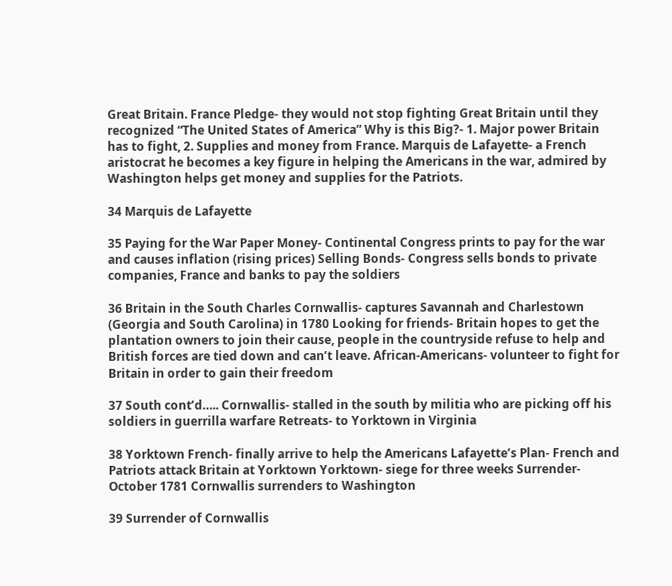Great Britain. France Pledge- they would not stop fighting Great Britain until they recognized “The United States of America” Why is this Big?- 1. Major power Britain has to fight, 2. Supplies and money from France. Marquis de Lafayette- a French aristocrat he becomes a key figure in helping the Americans in the war, admired by Washington helps get money and supplies for the Patriots.

34 Marquis de Lafayette

35 Paying for the War Paper Money- Continental Congress prints to pay for the war and causes inflation (rising prices) Selling Bonds- Congress sells bonds to private companies, France and banks to pay the soldiers

36 Britain in the South Charles Cornwallis- captures Savannah and Charlestown (Georgia and South Carolina) in 1780 Looking for friends- Britain hopes to get the plantation owners to join their cause, people in the countryside refuse to help and British forces are tied down and can’t leave. African-Americans- volunteer to fight for Britain in order to gain their freedom

37 South cont’d….. Cornwallis- stalled in the south by militia who are picking off his soldiers in guerrilla warfare Retreats- to Yorktown in Virginia

38 Yorktown French- finally arrive to help the Americans Lafayette’s Plan- French and Patriots attack Britain at Yorktown Yorktown- siege for three weeks Surrender- October 1781 Cornwallis surrenders to Washington

39 Surrender of Cornwallis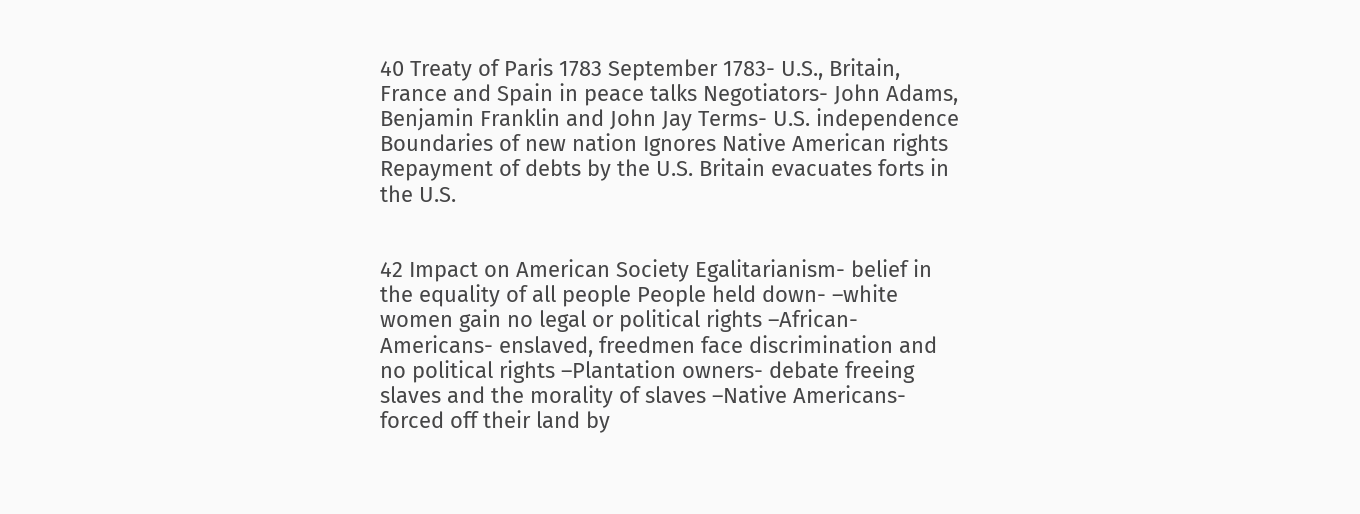40 Treaty of Paris 1783 September 1783- U.S., Britain, France and Spain in peace talks Negotiators- John Adams, Benjamin Franklin and John Jay Terms- U.S. independence Boundaries of new nation Ignores Native American rights Repayment of debts by the U.S. Britain evacuates forts in the U.S.


42 Impact on American Society Egalitarianism- belief in the equality of all people People held down- –white women gain no legal or political rights –African-Americans- enslaved, freedmen face discrimination and no political rights –Plantation owners- debate freeing slaves and the morality of slaves –Native Americans- forced off their land by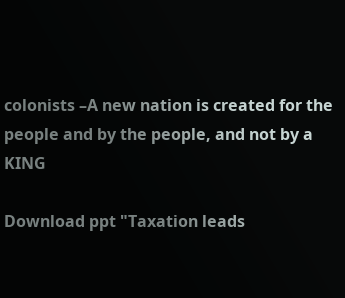colonists –A new nation is created for the people and by the people, and not by a KING

Download ppt "Taxation leads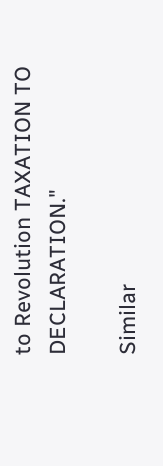to Revolution TAXATION TO DECLARATION."

Similar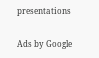presentations

Ads by Google